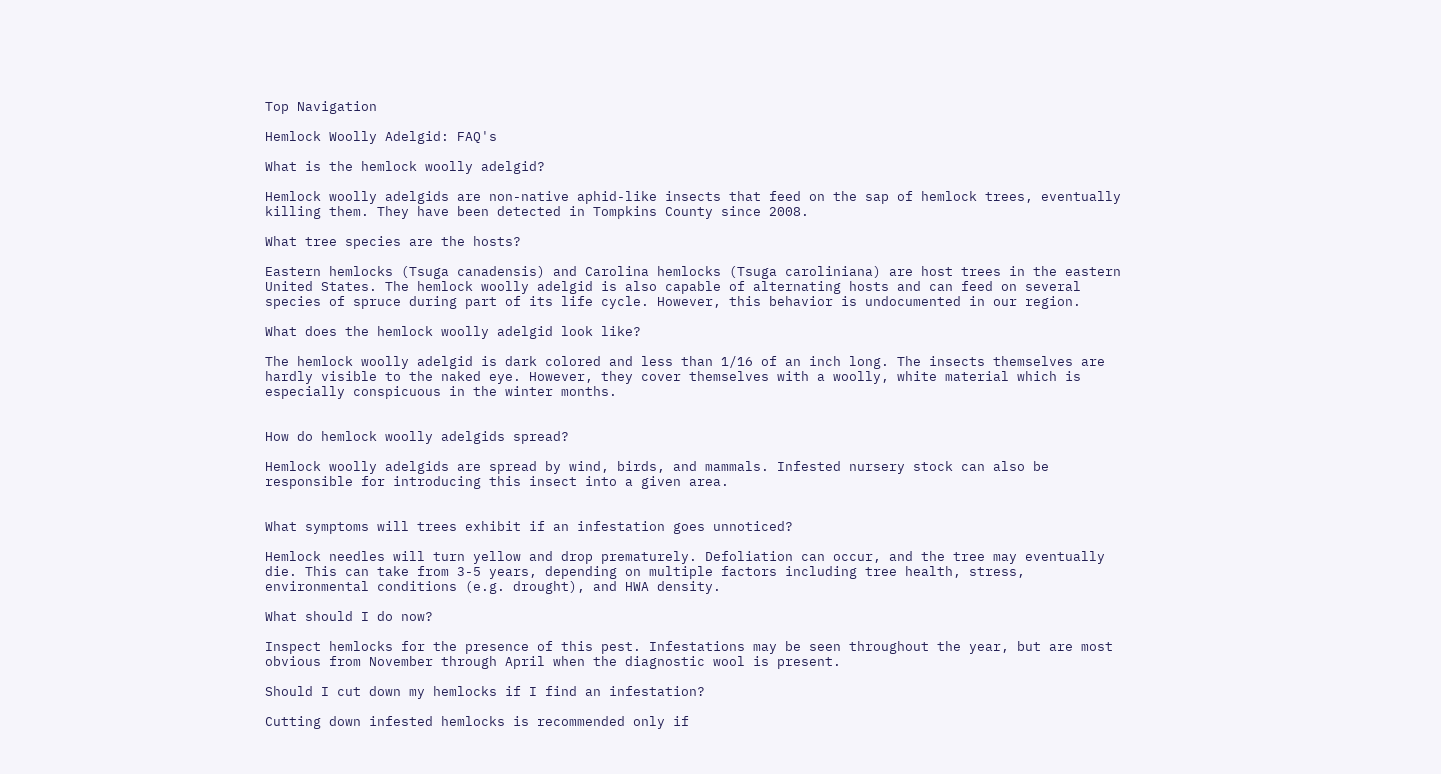Top Navigation

Hemlock Woolly Adelgid: FAQ's

What is the hemlock woolly adelgid?

Hemlock woolly adelgids are non-native aphid-like insects that feed on the sap of hemlock trees, eventually killing them. They have been detected in Tompkins County since 2008.

What tree species are the hosts?

Eastern hemlocks (Tsuga canadensis) and Carolina hemlocks (Tsuga caroliniana) are host trees in the eastern United States. The hemlock woolly adelgid is also capable of alternating hosts and can feed on several species of spruce during part of its life cycle. However, this behavior is undocumented in our region.

What does the hemlock woolly adelgid look like?

The hemlock woolly adelgid is dark colored and less than 1/16 of an inch long. The insects themselves are hardly visible to the naked eye. However, they cover themselves with a woolly, white material which is especially conspicuous in the winter months.


How do hemlock woolly adelgids spread?

Hemlock woolly adelgids are spread by wind, birds, and mammals. Infested nursery stock can also be responsible for introducing this insect into a given area.


What symptoms will trees exhibit if an infestation goes unnoticed?

Hemlock needles will turn yellow and drop prematurely. Defoliation can occur, and the tree may eventually die. This can take from 3-5 years, depending on multiple factors including tree health, stress, environmental conditions (e.g. drought), and HWA density.

What should I do now?

Inspect hemlocks for the presence of this pest. Infestations may be seen throughout the year, but are most obvious from November through April when the diagnostic wool is present.

Should I cut down my hemlocks if I find an infestation?

Cutting down infested hemlocks is recommended only if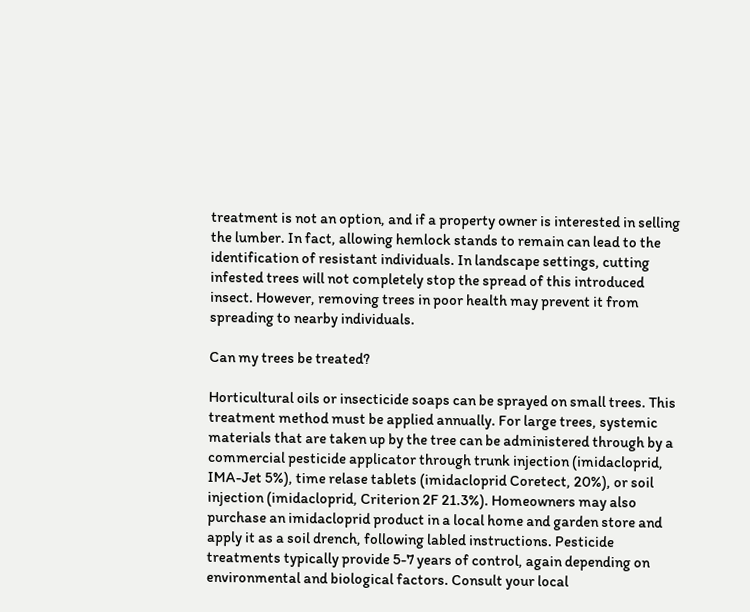treatment is not an option, and if a property owner is interested in selling the lumber. In fact, allowing hemlock stands to remain can lead to the identification of resistant individuals. In landscape settings, cutting infested trees will not completely stop the spread of this introduced insect. However, removing trees in poor health may prevent it from spreading to nearby individuals.

Can my trees be treated?

Horticultural oils or insecticide soaps can be sprayed on small trees. This treatment method must be applied annually. For large trees, systemic materials that are taken up by the tree can be administered through by a commercial pesticide applicator through trunk injection (imidacloprid, IMA-Jet 5%), time relase tablets (imidacloprid Coretect, 20%), or soil injection (imidacloprid, Criterion 2F 21.3%). Homeowners may also purchase an imidacloprid product in a local home and garden store and apply it as a soil drench, following labled instructions. Pesticide treatments typically provide 5-7 years of control, again depending on environmental and biological factors. Consult your local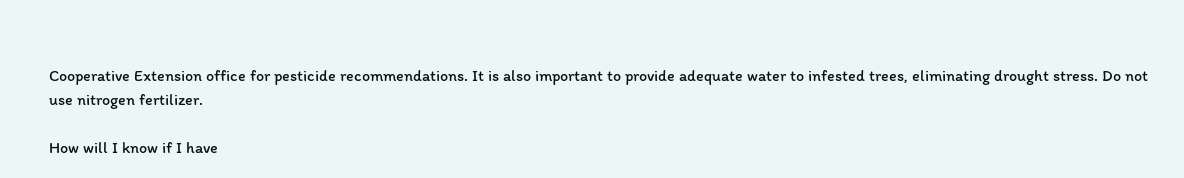Cooperative Extension office for pesticide recommendations. It is also important to provide adequate water to infested trees, eliminating drought stress. Do not use nitrogen fertilizer.

How will I know if I have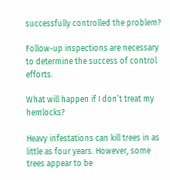successfully controlled the problem?

Follow-up inspections are necessary to determine the success of control efforts.

What will happen if I don’t treat my hemlocks?

Heavy infestations can kill trees in as little as four years. However, some trees appear to be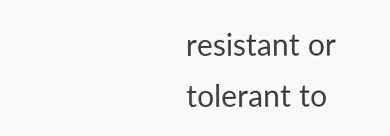resistant or tolerant to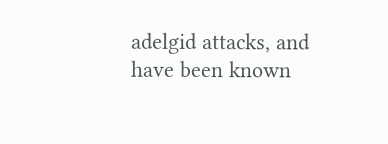adelgid attacks, and have been known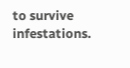to survive infestations.